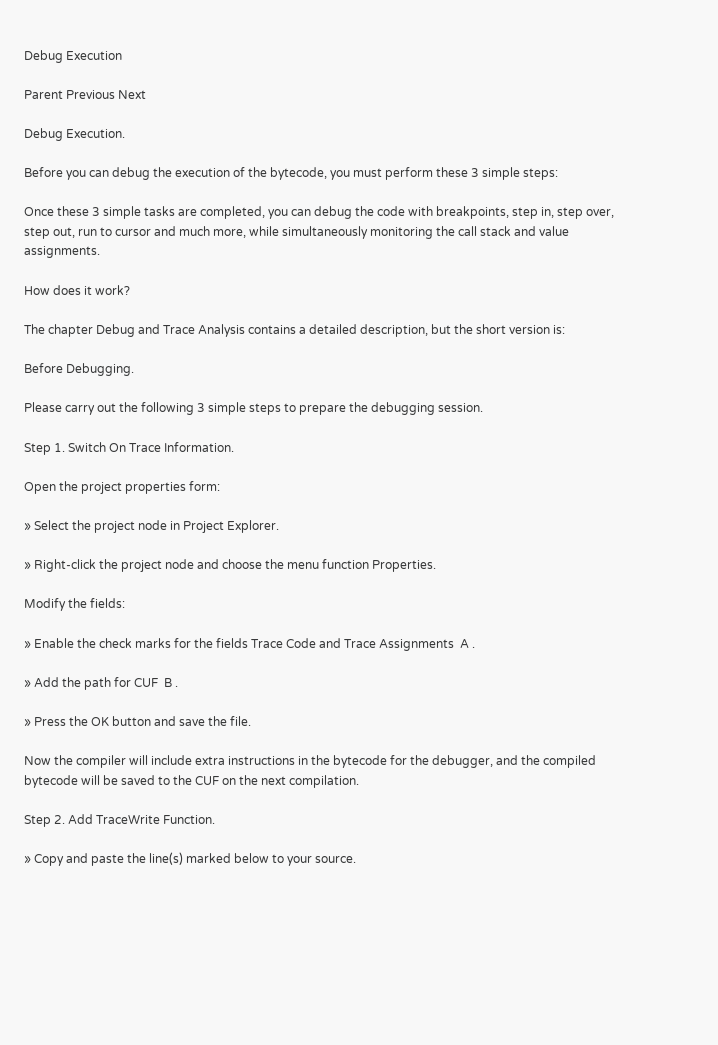Debug Execution

Parent Previous Next

Debug Execution.

Before you can debug the execution of the bytecode, you must perform these 3 simple steps:

Once these 3 simple tasks are completed, you can debug the code with breakpoints, step in, step over, step out, run to cursor and much more, while simultaneously monitoring the call stack and value assignments.

How does it work?

The chapter Debug and Trace Analysis contains a detailed description, but the short version is:

Before Debugging.

Please carry out the following 3 simple steps to prepare the debugging session.

Step 1. Switch On Trace Information.

Open the project properties form:

» Select the project node in Project Explorer.

» Right-click the project node and choose the menu function Properties.

Modify the fields:

» Enable the check marks for the fields Trace Code and Trace Assignments  A .

» Add the path for CUF  B .

» Press the OK button and save the file.

Now the compiler will include extra instructions in the bytecode for the debugger, and the compiled bytecode will be saved to the CUF on the next compilation.

Step 2. Add TraceWrite Function.

» Copy and paste the line(s) marked below to your source.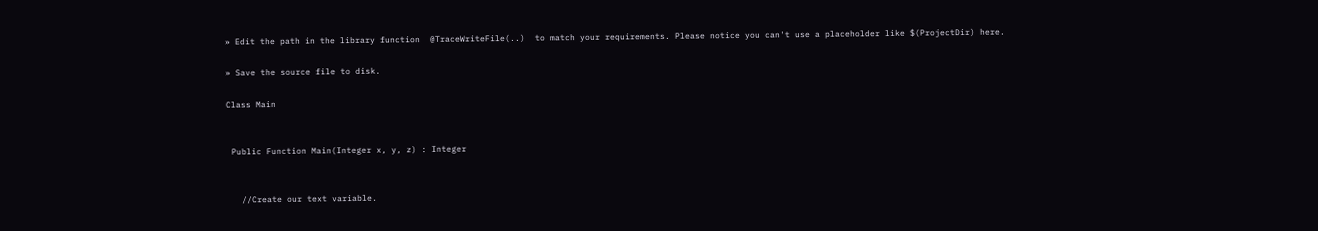» Edit the path in the library function  @TraceWriteFile(..)  to match your requirements. Please notice you can't use a placeholder like $(ProjectDir) here.

» Save the source file to disk.

Class Main


 Public Function Main(Integer x, y, z) : Integer


   //Create our text variable.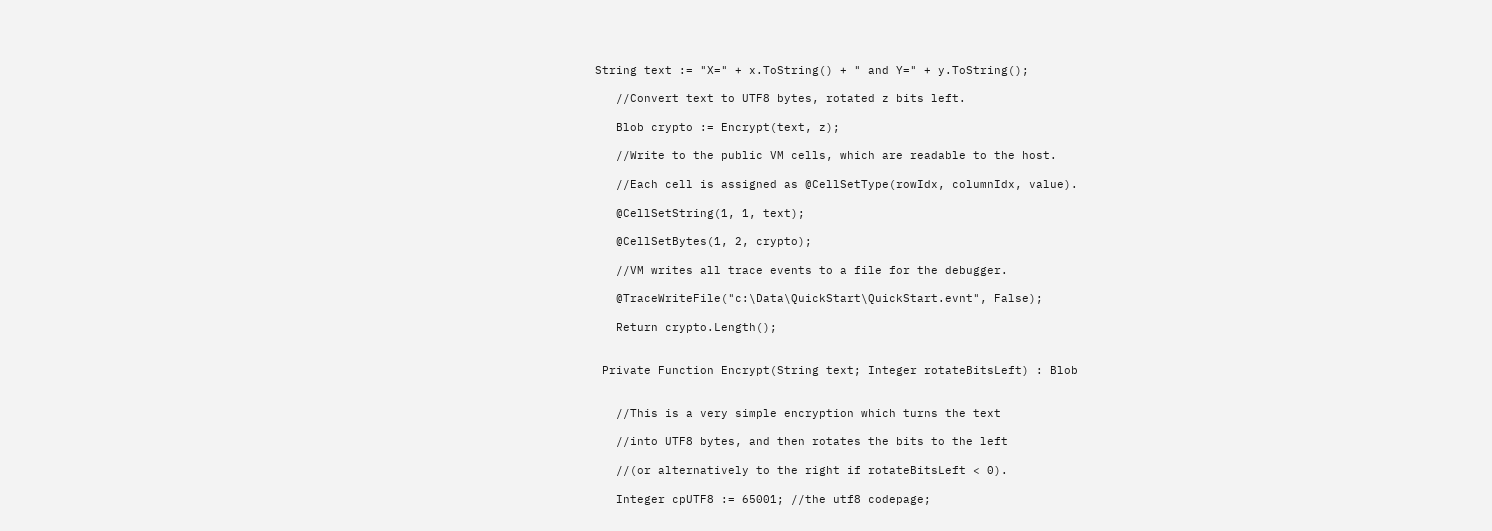String text := "X=" + x.ToString() + " and Y=" + y.ToString();

   //Convert text to UTF8 bytes, rotated z bits left.

   Blob crypto := Encrypt(text, z);

   //Write to the public VM cells, which are readable to the host.

   //Each cell is assigned as @CellSetType(rowIdx, columnIdx, value).

   @CellSetString(1, 1, text);

   @CellSetBytes(1, 2, crypto);

   //VM writes all trace events to a file for the debugger.

   @TraceWriteFile("c:\Data\QuickStart\QuickStart.evnt", False);

   Return crypto.Length();


 Private Function Encrypt(String text; Integer rotateBitsLeft) : Blob


   //This is a very simple encryption which turns the text

   //into UTF8 bytes, and then rotates the bits to the left

   //(or alternatively to the right if rotateBitsLeft < 0).

   Integer cpUTF8 := 65001; //the utf8 codepage;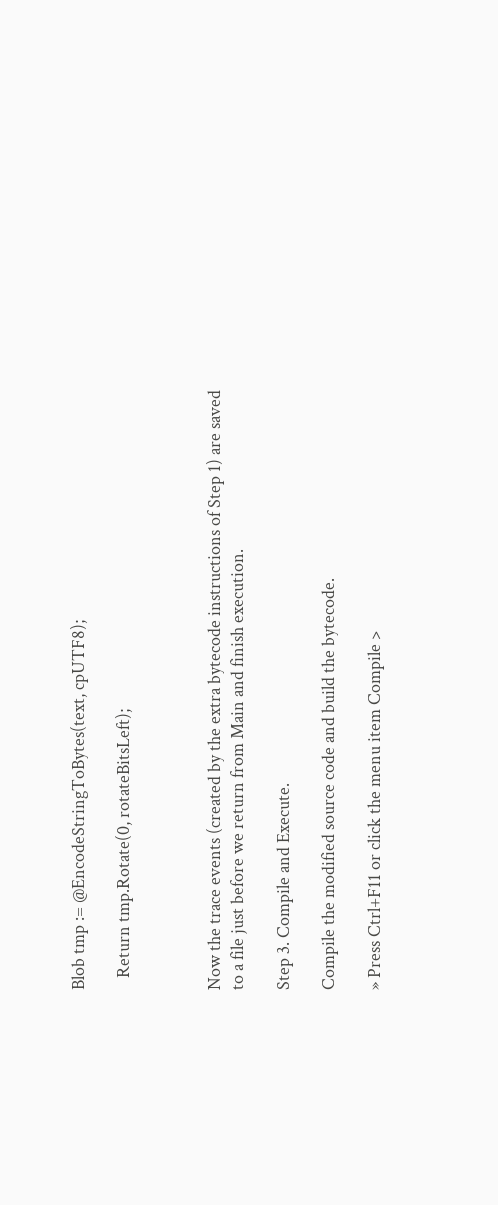Blob tmp := @EncodeStringToBytes(text, cpUTF8);

   Return tmp.Rotate(0, rotateBitsLeft);



Now the trace events (created by the extra bytecode instructions of Step 1) are saved to a file just before we return from Main and finish execution.

Step 3. Compile and Execute.

Compile the modified source code and build the bytecode.

» Press Ctrl+F11 or click the menu item Compile >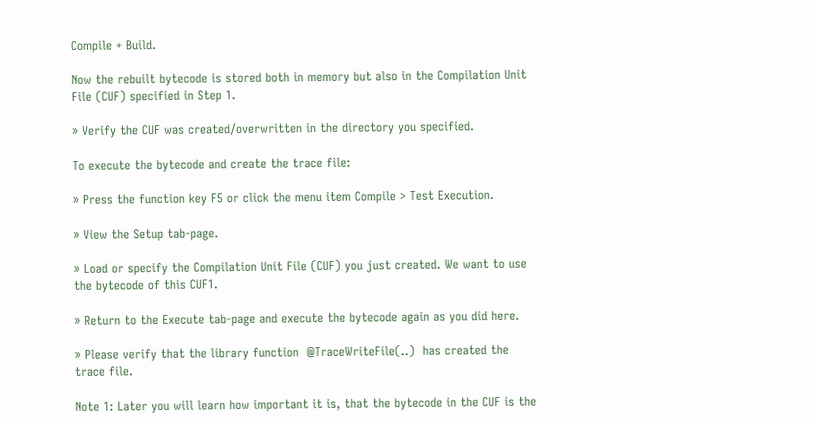Compile + Build.

Now the rebuilt bytecode is stored both in memory but also in the Compilation Unit File (CUF) specified in Step 1.

» Verify the CUF was created/overwritten in the directory you specified.

To execute the bytecode and create the trace file:

» Press the function key F5 or click the menu item Compile > Test Execution.

» View the Setup tab-page.

» Load or specify the Compilation Unit File (CUF) you just created. We want to use the bytecode of this CUF1.

» Return to the Execute tab-page and execute the bytecode again as you did here.

» Please verify that the library function  @TraceWriteFile(..)  has created the trace file.

Note 1: Later you will learn how important it is, that the bytecode in the CUF is the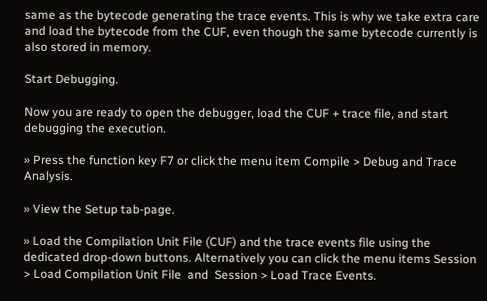same as the bytecode generating the trace events. This is why we take extra care and load the bytecode from the CUF, even though the same bytecode currently is also stored in memory.

Start Debugging.

Now you are ready to open the debugger, load the CUF + trace file, and start debugging the execution.

» Press the function key F7 or click the menu item Compile > Debug and Trace Analysis.

» View the Setup tab-page.

» Load the Compilation Unit File (CUF) and the trace events file using the dedicated drop-down buttons. Alternatively you can click the menu items Session > Load Compilation Unit File  and  Session > Load Trace Events.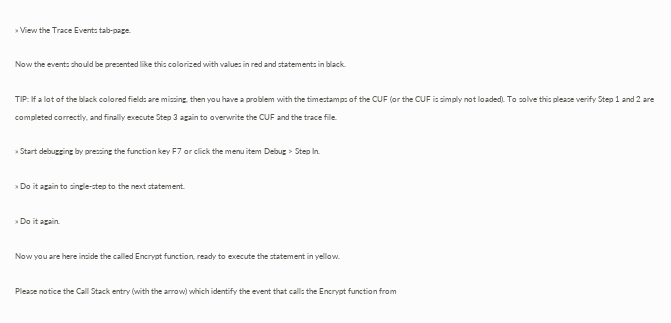» View the Trace Events tab-page.

Now the events should be presented like this colorized with values in red and statements in black.

TIP: If a lot of the black colored fields are missing, then you have a problem with the timestamps of the CUF (or the CUF is simply not loaded). To solve this please verify Step 1 and 2 are completed correctly, and finally execute Step 3 again to overwrite the CUF and the trace file.

» Start debugging by pressing the function key F7 or click the menu item Debug > Step In.

» Do it again to single-step to the next statement.

» Do it again.

Now you are here inside the called Encrypt function, ready to execute the statement in yellow.

Please notice the Call Stack entry (with the arrow) which identify the event that calls the Encrypt function from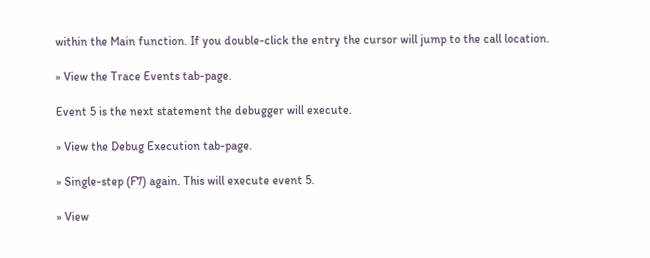within the Main function. If you double-click the entry the cursor will jump to the call location.

» View the Trace Events tab-page.

Event 5 is the next statement the debugger will execute.

» View the Debug Execution tab-page.

» Single-step (F7) again. This will execute event 5.

» View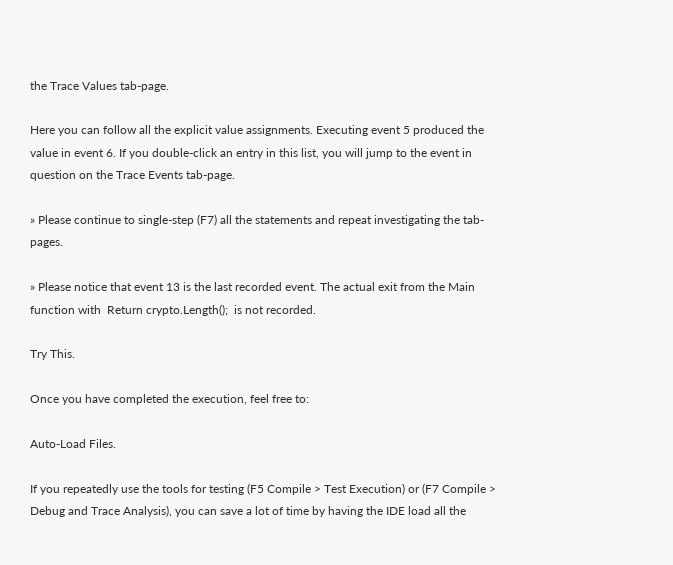the Trace Values tab-page.

Here you can follow all the explicit value assignments. Executing event 5 produced the value in event 6. If you double-click an entry in this list, you will jump to the event in question on the Trace Events tab-page.

» Please continue to single-step (F7) all the statements and repeat investigating the tab-pages.

» Please notice that event 13 is the last recorded event. The actual exit from the Main function with  Return crypto.Length();  is not recorded.

Try This.

Once you have completed the execution, feel free to:

Auto-Load Files.

If you repeatedly use the tools for testing (F5 Compile > Test Execution) or (F7 Compile > Debug and Trace Analysis), you can save a lot of time by having the IDE load all the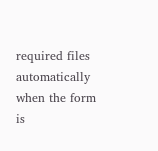required files automatically when the form is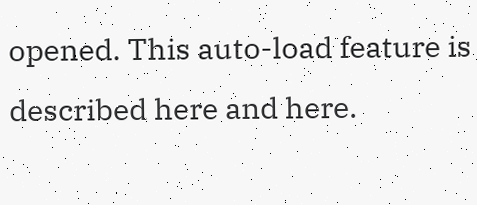opened. This auto-load feature is described here and here.